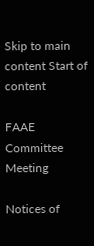Skip to main content Start of content

FAAE Committee Meeting

Notices of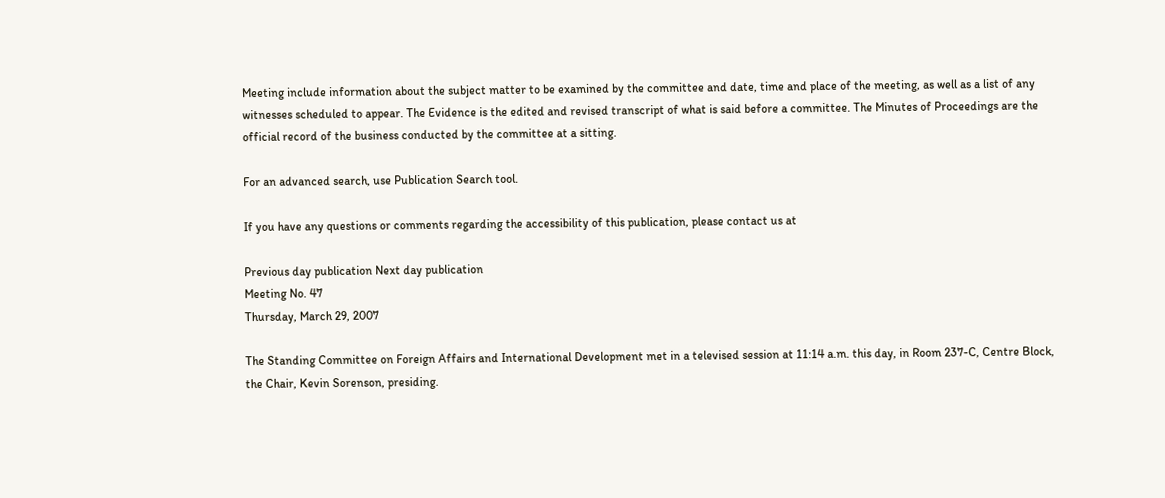Meeting include information about the subject matter to be examined by the committee and date, time and place of the meeting, as well as a list of any witnesses scheduled to appear. The Evidence is the edited and revised transcript of what is said before a committee. The Minutes of Proceedings are the official record of the business conducted by the committee at a sitting.

For an advanced search, use Publication Search tool.

If you have any questions or comments regarding the accessibility of this publication, please contact us at

Previous day publication Next day publication
Meeting No. 47
Thursday, March 29, 2007

The Standing Committee on Foreign Affairs and International Development met in a televised session at 11:14 a.m. this day, in Room 237-C, Centre Block, the Chair, Kevin Sorenson, presiding.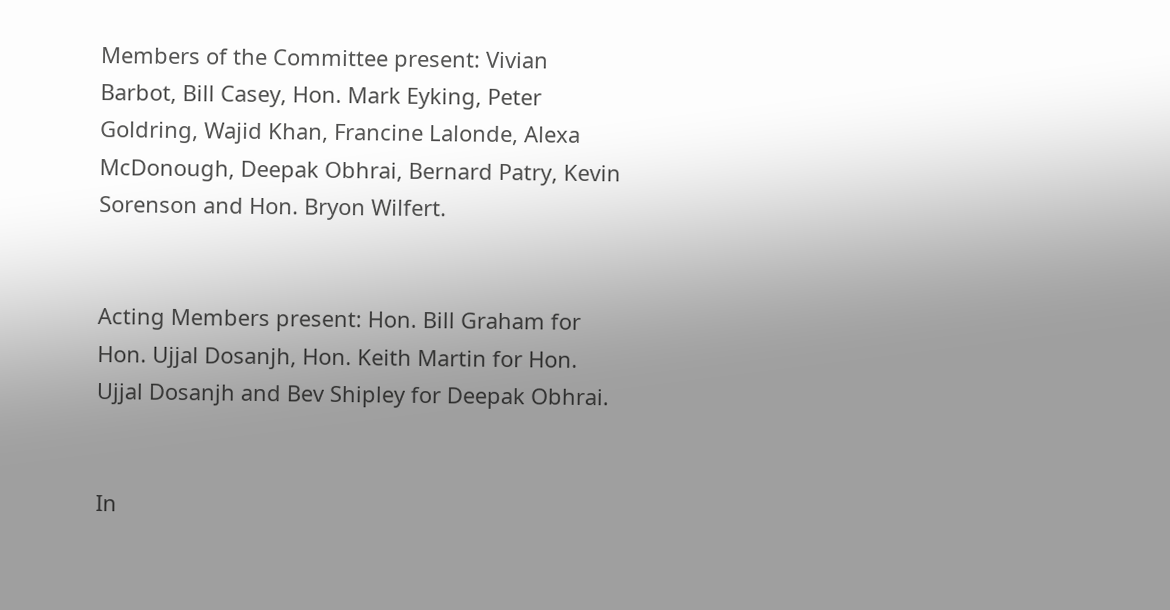Members of the Committee present: Vivian Barbot, Bill Casey, Hon. Mark Eyking, Peter Goldring, Wajid Khan, Francine Lalonde, Alexa McDonough, Deepak Obhrai, Bernard Patry, Kevin Sorenson and Hon. Bryon Wilfert.


Acting Members present: Hon. Bill Graham for Hon. Ujjal Dosanjh, Hon. Keith Martin for Hon. Ujjal Dosanjh and Bev Shipley for Deepak Obhrai.


In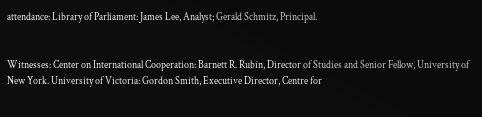attendance: Library of Parliament: James Lee, Analyst; Gerald Schmitz, Principal.


Witnesses: Center on International Cooperation: Barnett R. Rubin, Director of Studies and Senior Fellow, University of New York. University of Victoria: Gordon Smith, Executive Director, Centre for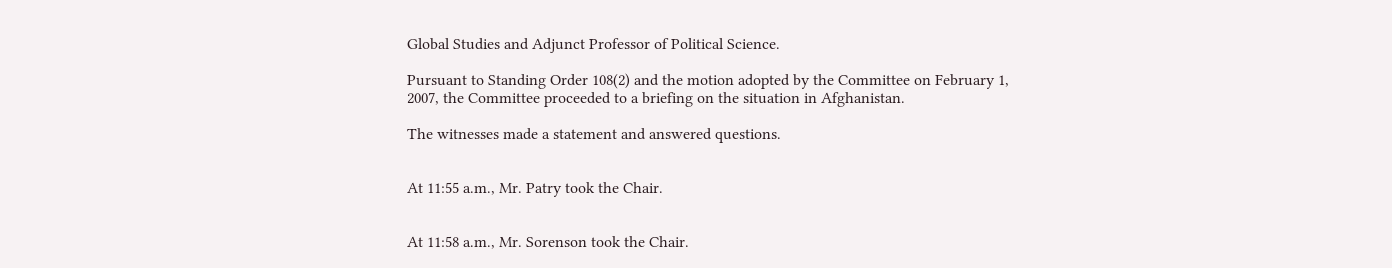Global Studies and Adjunct Professor of Political Science.

Pursuant to Standing Order 108(2) and the motion adopted by the Committee on February 1, 2007, the Committee proceeded to a briefing on the situation in Afghanistan.

The witnesses made a statement and answered questions.


At 11:55 a.m., Mr. Patry took the Chair.


At 11:58 a.m., Mr. Sorenson took the Chair.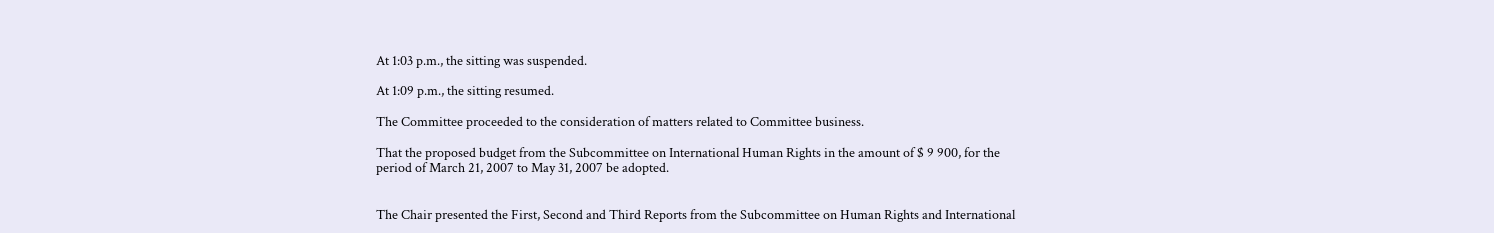At 1:03 p.m., the sitting was suspended.

At 1:09 p.m., the sitting resumed.

The Committee proceeded to the consideration of matters related to Committee business.

That the proposed budget from the Subcommittee on International Human Rights in the amount of $ 9 900, for the period of March 21, 2007 to May 31, 2007 be adopted.


The Chair presented the First, Second and Third Reports from the Subcommittee on Human Rights and International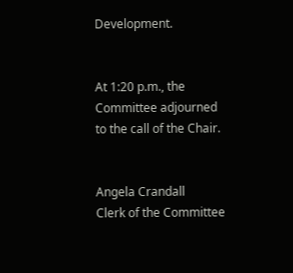Development.


At 1:20 p.m., the Committee adjourned to the call of the Chair.


Angela Crandall
Clerk of the Committee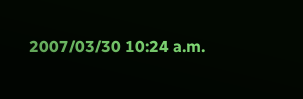2007/03/30 10:24 a.m.